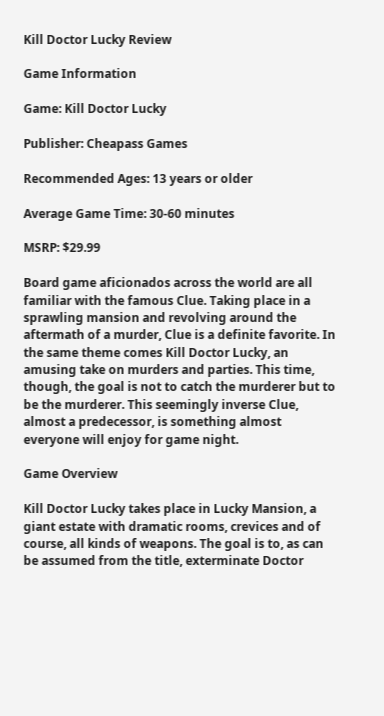Kill Doctor Lucky Review

Game Information

Game: Kill Doctor Lucky

Publisher: Cheapass Games

Recommended Ages: 13 years or older

Average Game Time: 30-60 minutes

MSRP: $29.99

Board game aficionados across the world are all familiar with the famous Clue. Taking place in a sprawling mansion and revolving around the aftermath of a murder, Clue is a definite favorite. In the same theme comes Kill Doctor Lucky, an amusing take on murders and parties. This time, though, the goal is not to catch the murderer but to be the murderer. This seemingly inverse Clue, almost a predecessor, is something almost everyone will enjoy for game night.

Game Overview

Kill Doctor Lucky takes place in Lucky Mansion, a giant estate with dramatic rooms, crevices and of course, all kinds of weapons. The goal is to, as can be assumed from the title, exterminate Doctor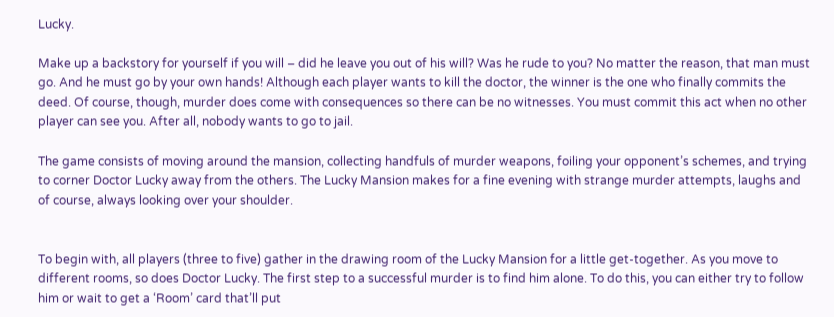Lucky.

Make up a backstory for yourself if you will – did he leave you out of his will? Was he rude to you? No matter the reason, that man must go. And he must go by your own hands! Although each player wants to kill the doctor, the winner is the one who finally commits the deed. Of course, though, murder does come with consequences so there can be no witnesses. You must commit this act when no other player can see you. After all, nobody wants to go to jail.

The game consists of moving around the mansion, collecting handfuls of murder weapons, foiling your opponent’s schemes, and trying to corner Doctor Lucky away from the others. The Lucky Mansion makes for a fine evening with strange murder attempts, laughs and of course, always looking over your shoulder.


To begin with, all players (three to five) gather in the drawing room of the Lucky Mansion for a little get-together. As you move to different rooms, so does Doctor Lucky. The first step to a successful murder is to find him alone. To do this, you can either try to follow him or wait to get a ‘Room’ card that’ll put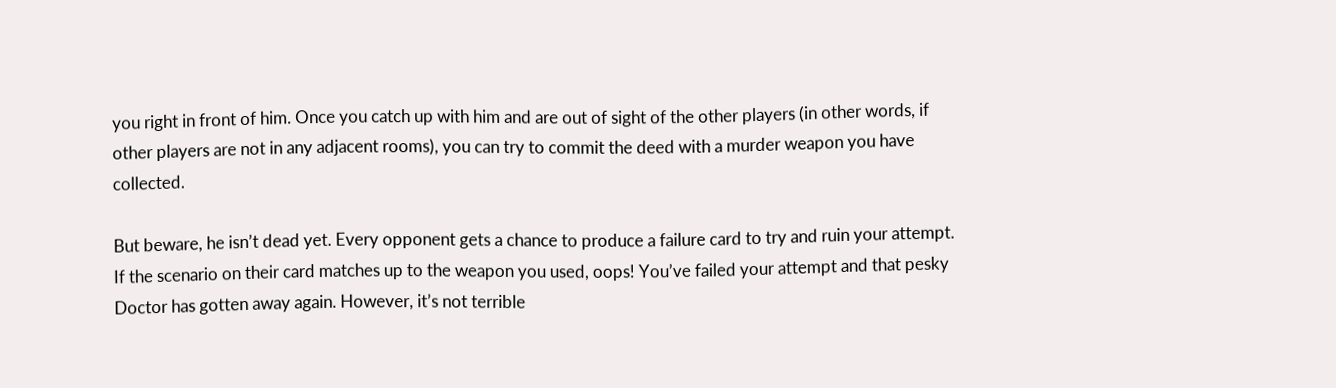you right in front of him. Once you catch up with him and are out of sight of the other players (in other words, if other players are not in any adjacent rooms), you can try to commit the deed with a murder weapon you have collected.

But beware, he isn’t dead yet. Every opponent gets a chance to produce a failure card to try and ruin your attempt. If the scenario on their card matches up to the weapon you used, oops! You’ve failed your attempt and that pesky Doctor has gotten away again. However, it’s not terrible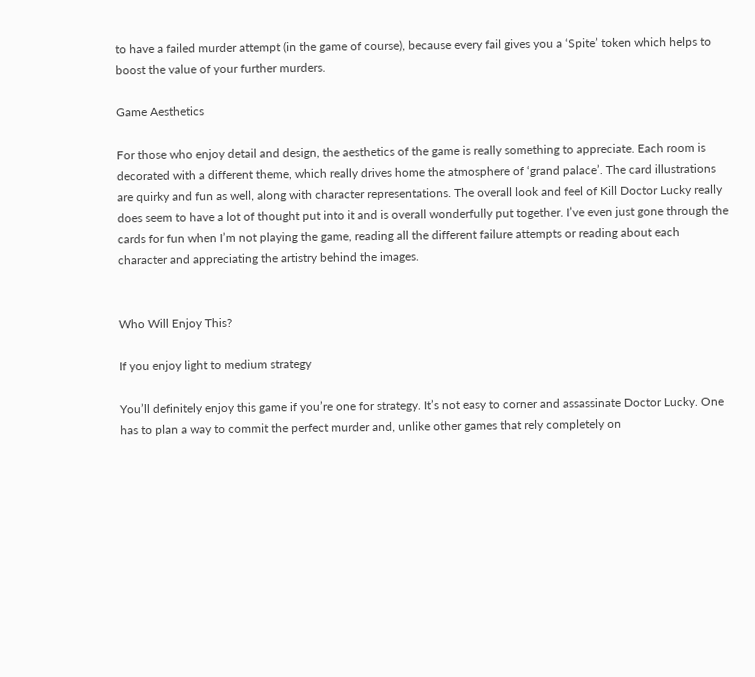to have a failed murder attempt (in the game of course), because every fail gives you a ‘Spite’ token which helps to boost the value of your further murders.

Game Aesthetics

For those who enjoy detail and design, the aesthetics of the game is really something to appreciate. Each room is decorated with a different theme, which really drives home the atmosphere of ‘grand palace’. The card illustrations are quirky and fun as well, along with character representations. The overall look and feel of Kill Doctor Lucky really does seem to have a lot of thought put into it and is overall wonderfully put together. I’ve even just gone through the cards for fun when I’m not playing the game, reading all the different failure attempts or reading about each character and appreciating the artistry behind the images.


Who Will Enjoy This?

If you enjoy light to medium strategy

You’ll definitely enjoy this game if you’re one for strategy. It’s not easy to corner and assassinate Doctor Lucky. One has to plan a way to commit the perfect murder and, unlike other games that rely completely on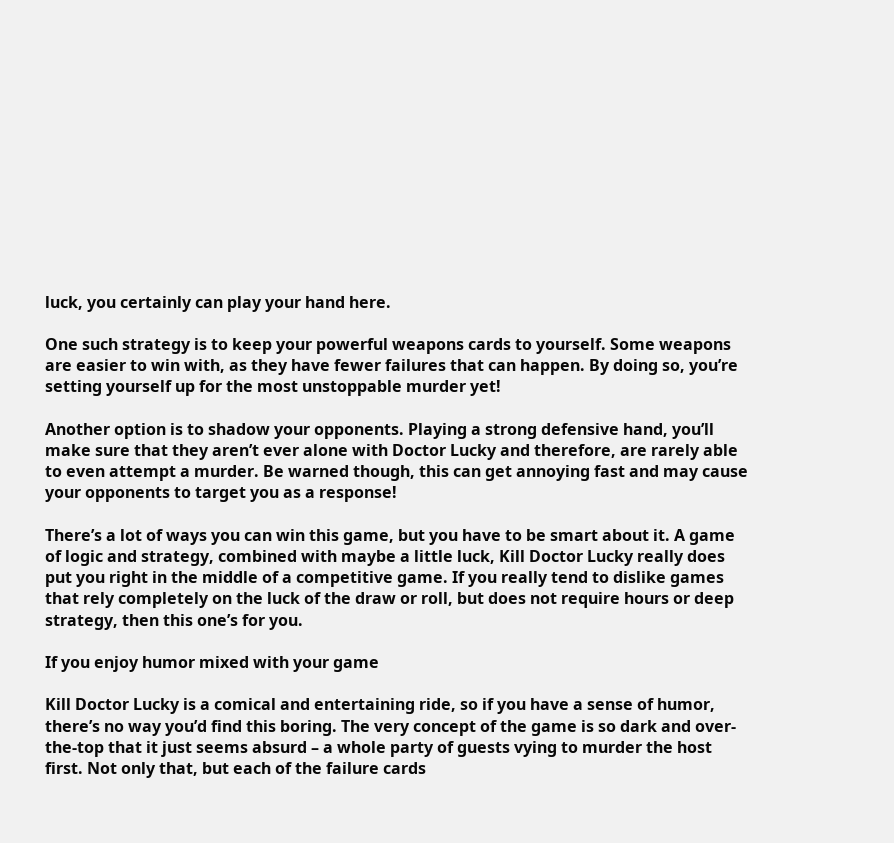luck, you certainly can play your hand here.

One such strategy is to keep your powerful weapons cards to yourself. Some weapons are easier to win with, as they have fewer failures that can happen. By doing so, you’re setting yourself up for the most unstoppable murder yet!

Another option is to shadow your opponents. Playing a strong defensive hand, you’ll make sure that they aren’t ever alone with Doctor Lucky and therefore, are rarely able to even attempt a murder. Be warned though, this can get annoying fast and may cause your opponents to target you as a response!

There’s a lot of ways you can win this game, but you have to be smart about it. A game of logic and strategy, combined with maybe a little luck, Kill Doctor Lucky really does put you right in the middle of a competitive game. If you really tend to dislike games that rely completely on the luck of the draw or roll, but does not require hours or deep strategy, then this one’s for you.

If you enjoy humor mixed with your game

Kill Doctor Lucky is a comical and entertaining ride, so if you have a sense of humor, there’s no way you’d find this boring. The very concept of the game is so dark and over-the-top that it just seems absurd – a whole party of guests vying to murder the host first. Not only that, but each of the failure cards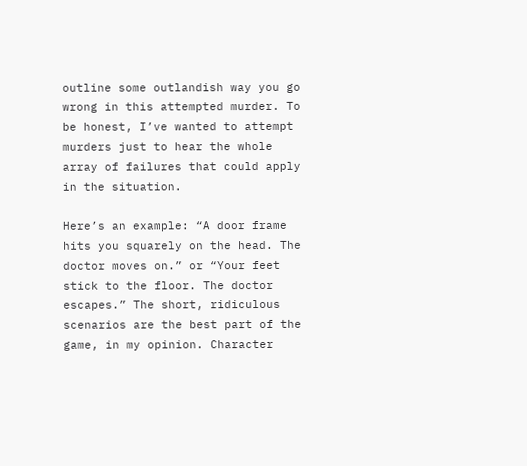outline some outlandish way you go wrong in this attempted murder. To be honest, I’ve wanted to attempt murders just to hear the whole array of failures that could apply in the situation.

Here’s an example: “A door frame hits you squarely on the head. The doctor moves on.” or “Your feet stick to the floor. The doctor escapes.” The short, ridiculous scenarios are the best part of the game, in my opinion. Character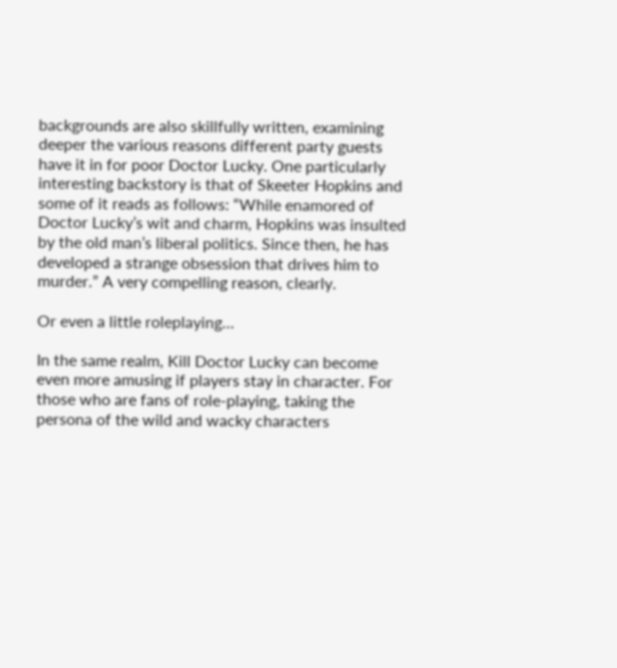backgrounds are also skillfully written, examining deeper the various reasons different party guests have it in for poor Doctor Lucky. One particularly interesting backstory is that of Skeeter Hopkins and some of it reads as follows: “While enamored of Doctor Lucky’s wit and charm, Hopkins was insulted by the old man’s liberal politics. Since then, he has developed a strange obsession that drives him to murder.” A very compelling reason, clearly.

Or even a little roleplaying…

In the same realm, Kill Doctor Lucky can become even more amusing if players stay in character. For those who are fans of role-playing, taking the persona of the wild and wacky characters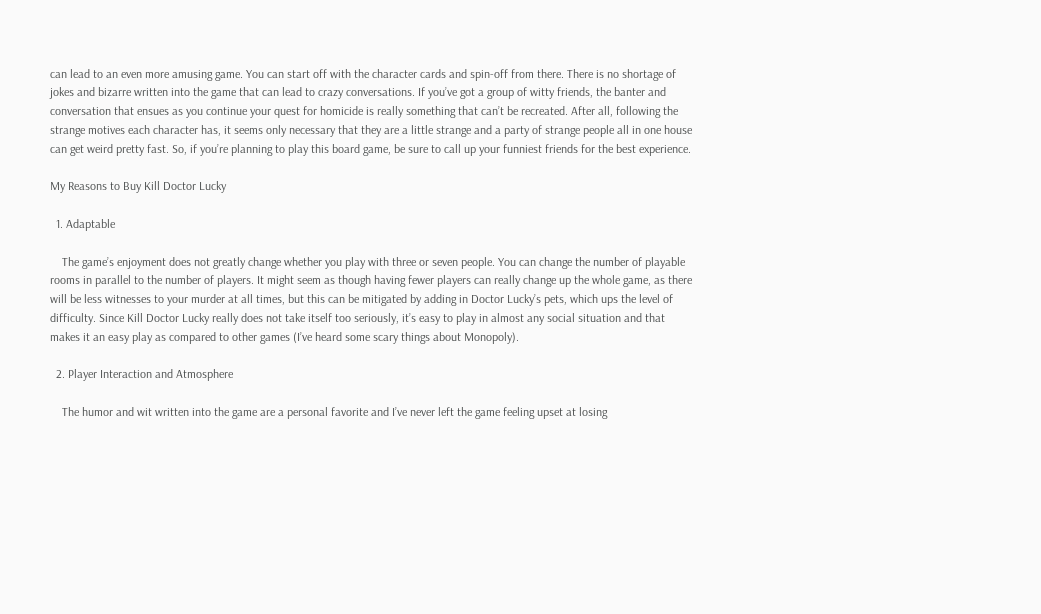can lead to an even more amusing game. You can start off with the character cards and spin-off from there. There is no shortage of jokes and bizarre written into the game that can lead to crazy conversations. If you’ve got a group of witty friends, the banter and conversation that ensues as you continue your quest for homicide is really something that can’t be recreated. After all, following the strange motives each character has, it seems only necessary that they are a little strange and a party of strange people all in one house can get weird pretty fast. So, if you’re planning to play this board game, be sure to call up your funniest friends for the best experience.

My Reasons to Buy Kill Doctor Lucky

  1. Adaptable

    The game’s enjoyment does not greatly change whether you play with three or seven people. You can change the number of playable rooms in parallel to the number of players. It might seem as though having fewer players can really change up the whole game, as there will be less witnesses to your murder at all times, but this can be mitigated by adding in Doctor Lucky’s pets, which ups the level of difficulty. Since Kill Doctor Lucky really does not take itself too seriously, it’s easy to play in almost any social situation and that makes it an easy play as compared to other games (I’ve heard some scary things about Monopoly).

  2. Player Interaction and Atmosphere

    The humor and wit written into the game are a personal favorite and I’ve never left the game feeling upset at losing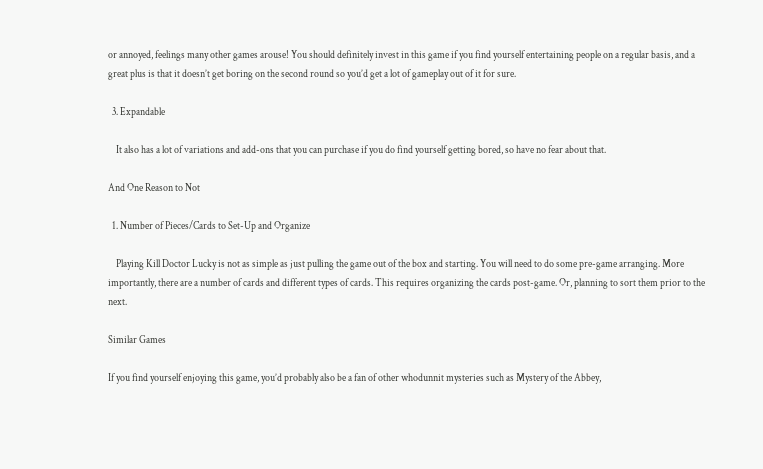or annoyed, feelings many other games arouse! You should definitely invest in this game if you find yourself entertaining people on a regular basis, and a great plus is that it doesn’t get boring on the second round so you’d get a lot of gameplay out of it for sure.

  3. Expandable

    It also has a lot of variations and add-ons that you can purchase if you do find yourself getting bored, so have no fear about that.

And One Reason to Not

  1. Number of Pieces/Cards to Set-Up and Organize

    Playing Kill Doctor Lucky is not as simple as just pulling the game out of the box and starting. You will need to do some pre-game arranging. More importantly, there are a number of cards and different types of cards. This requires organizing the cards post-game. Or, planning to sort them prior to the next.

Similar Games

If you find yourself enjoying this game, you’d probably also be a fan of other whodunnit mysteries such as Mystery of the Abbey,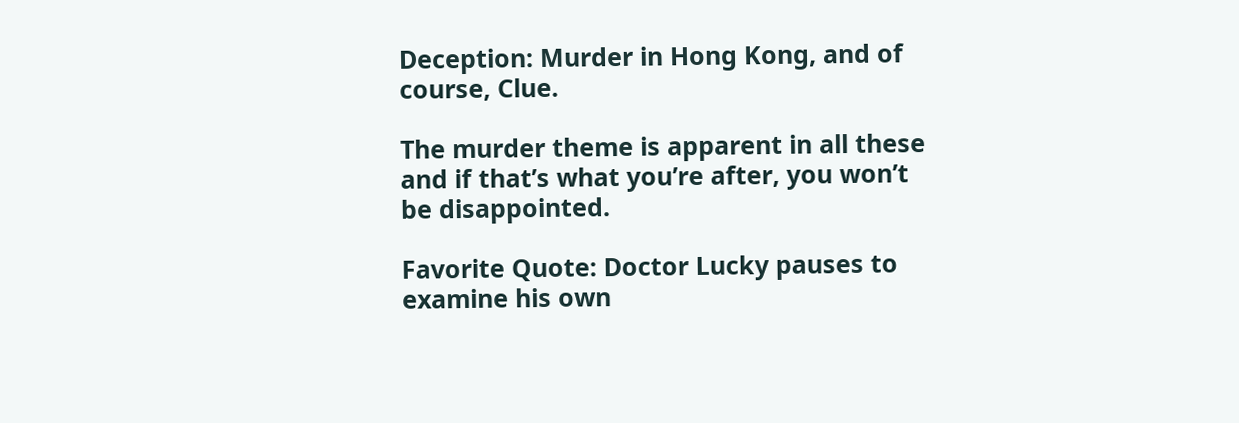Deception: Murder in Hong Kong, and of course, Clue.

The murder theme is apparent in all these and if that’s what you’re after, you won’t be disappointed.

Favorite Quote: Doctor Lucky pauses to examine his own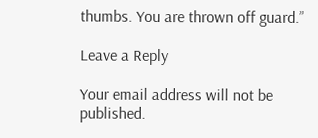thumbs. You are thrown off guard.”

Leave a Reply

Your email address will not be published.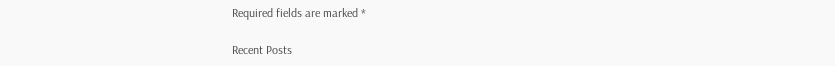Required fields are marked *

Recent Posts